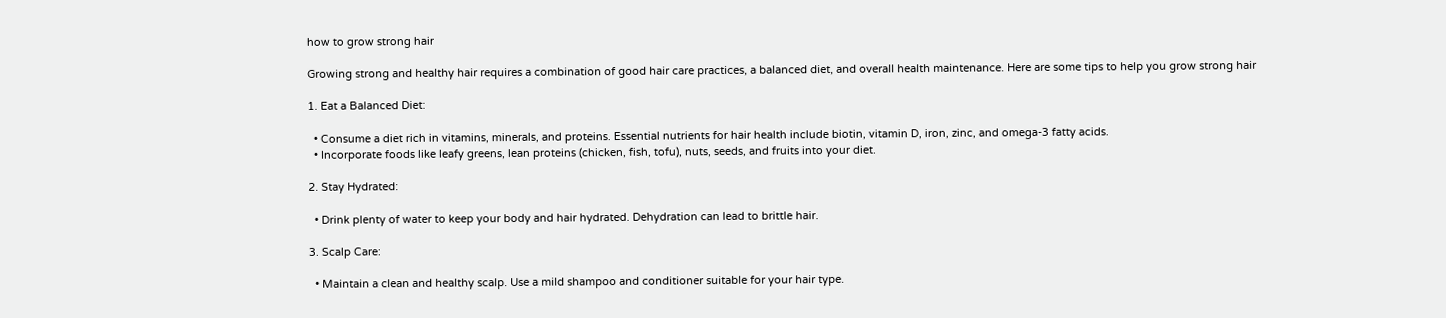how to grow strong hair

Growing strong and healthy hair requires a combination of good hair care practices, a balanced diet, and overall health maintenance. Here are some tips to help you grow strong hair

1. Eat a Balanced Diet:

  • Consume a diet rich in vitamins, minerals, and proteins. Essential nutrients for hair health include biotin, vitamin D, iron, zinc, and omega-3 fatty acids.
  • Incorporate foods like leafy greens, lean proteins (chicken, fish, tofu), nuts, seeds, and fruits into your diet.

2. Stay Hydrated:

  • Drink plenty of water to keep your body and hair hydrated. Dehydration can lead to brittle hair.

3. Scalp Care:

  • Maintain a clean and healthy scalp. Use a mild shampoo and conditioner suitable for your hair type.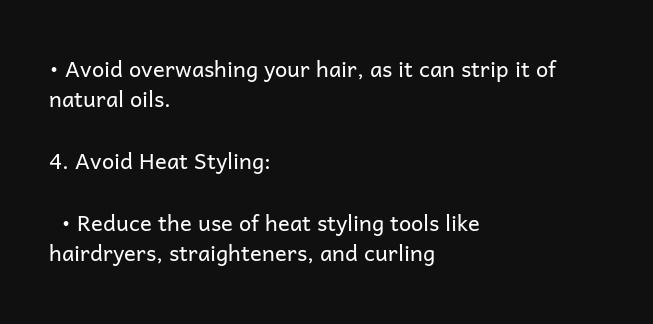• Avoid overwashing your hair, as it can strip it of natural oils.

4. Avoid Heat Styling:

  • Reduce the use of heat styling tools like hairdryers, straighteners, and curling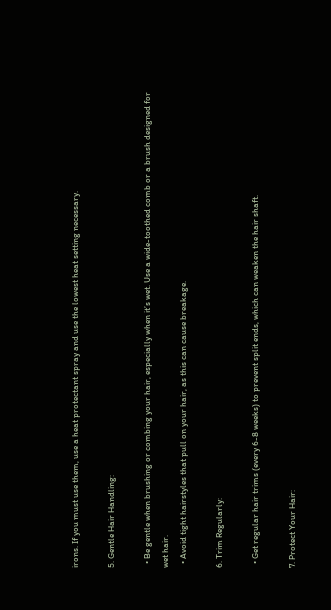irons. If you must use them, use a heat protectant spray and use the lowest heat setting necessary.

5. Gentle Hair Handling:

  • Be gentle when brushing or combing your hair, especially when it’s wet. Use a wide-toothed comb or a brush designed for wet hair.
  • Avoid tight hairstyles that pull on your hair, as this can cause breakage.

6. Trim Regularly:

  • Get regular hair trims (every 6-8 weeks) to prevent split ends, which can weaken the hair shaft.

7. Protect Your Hair: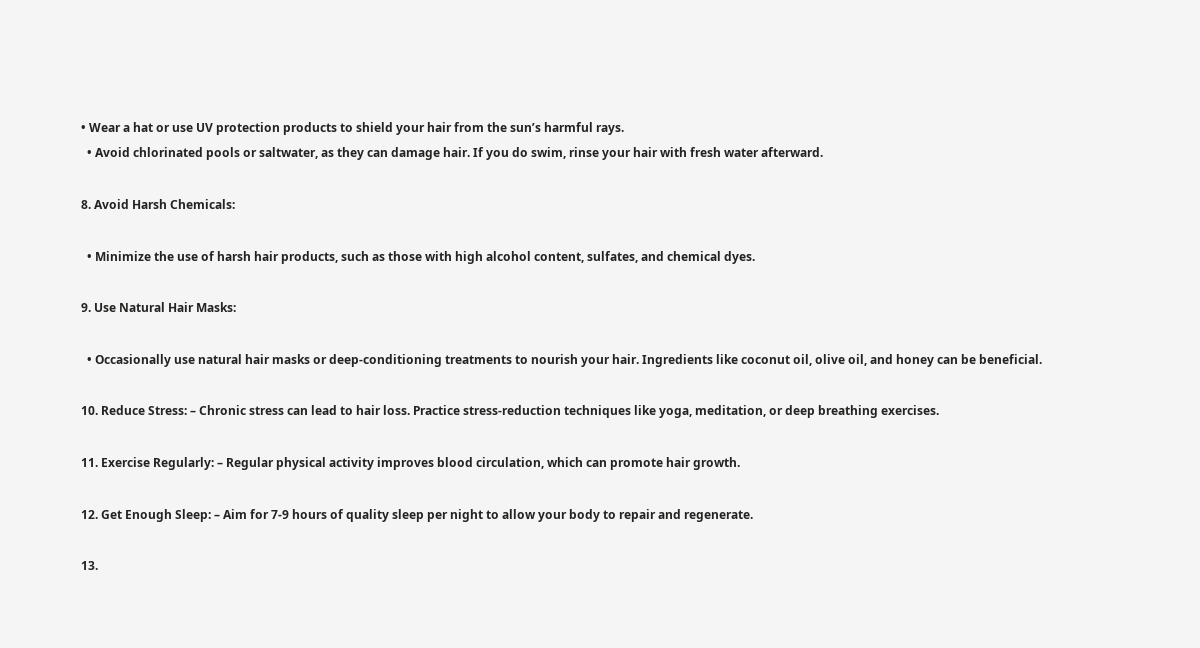• Wear a hat or use UV protection products to shield your hair from the sun’s harmful rays.
  • Avoid chlorinated pools or saltwater, as they can damage hair. If you do swim, rinse your hair with fresh water afterward.

8. Avoid Harsh Chemicals:

  • Minimize the use of harsh hair products, such as those with high alcohol content, sulfates, and chemical dyes.

9. Use Natural Hair Masks:

  • Occasionally use natural hair masks or deep-conditioning treatments to nourish your hair. Ingredients like coconut oil, olive oil, and honey can be beneficial.

10. Reduce Stress: – Chronic stress can lead to hair loss. Practice stress-reduction techniques like yoga, meditation, or deep breathing exercises.

11. Exercise Regularly: – Regular physical activity improves blood circulation, which can promote hair growth.

12. Get Enough Sleep: – Aim for 7-9 hours of quality sleep per night to allow your body to repair and regenerate.

13.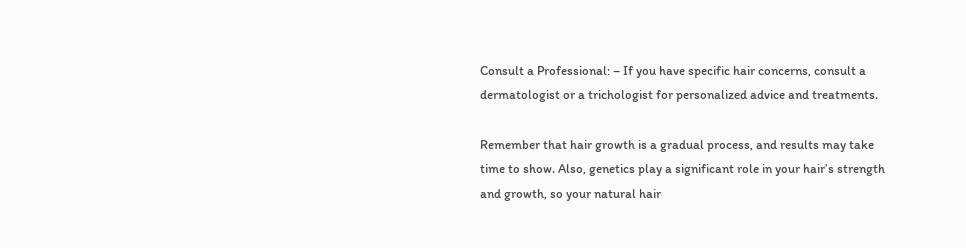Consult a Professional: – If you have specific hair concerns, consult a dermatologist or a trichologist for personalized advice and treatments.

Remember that hair growth is a gradual process, and results may take time to show. Also, genetics play a significant role in your hair’s strength and growth, so your natural hair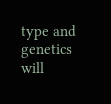type and genetics will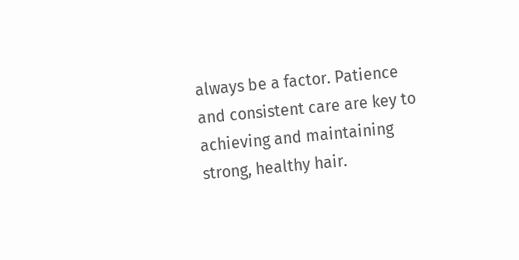always be a factor. Patience and consistent care are key to achieving and maintaining strong, healthy hair.